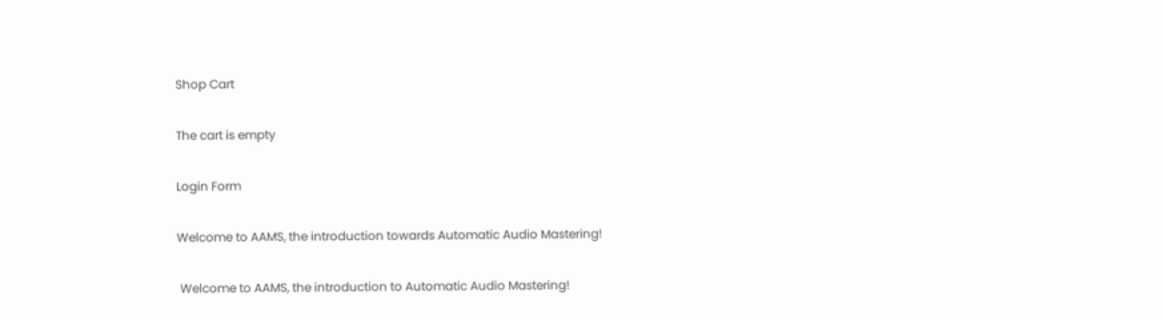Shop Cart

The cart is empty

Login Form

Welcome to AAMS, the introduction towards Automatic Audio Mastering!

 Welcome to AAMS, the introduction to Automatic Audio Mastering!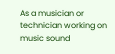As a musician or technician working on music sound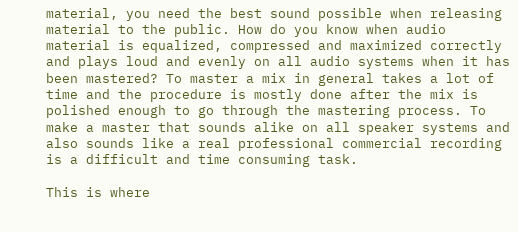material, you need the best sound possible when releasing material to the public. How do you know when audio material is equalized, compressed and maximized correctly and plays loud and evenly on all audio systems when it has been mastered? To master a mix in general takes a lot of time and the procedure is mostly done after the mix is polished enough to go through the mastering process. To make a master that sounds alike on all speaker systems and also sounds like a real professional commercial recording is a difficult and time consuming task.

This is where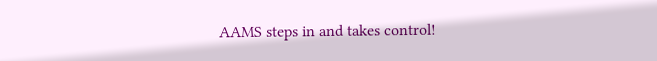AAMS steps in and takes control!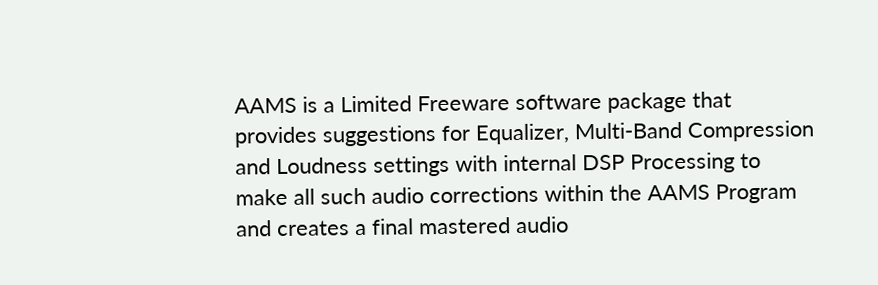AAMS is a Limited Freeware software package that provides suggestions for Equalizer, Multi-Band Compression and Loudness settings with internal DSP Processing to make all such audio corrections within the AAMS Program and creates a final mastered audio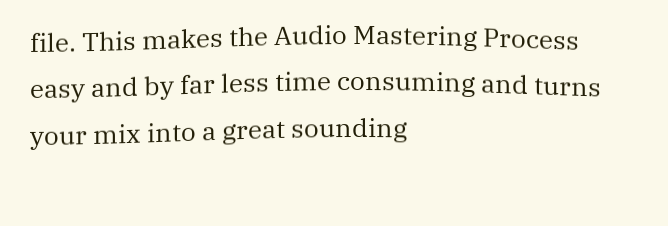file. This makes the Audio Mastering Process easy and by far less time consuming and turns your mix into a great sounding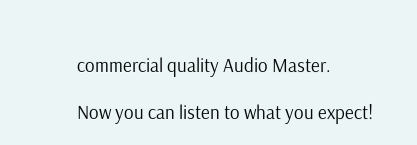commercial quality Audio Master.

Now you can listen to what you expect!